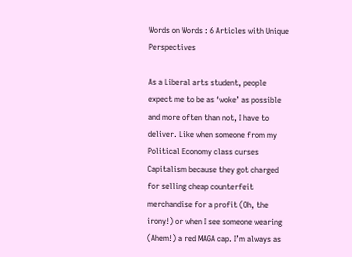Words on Words : 6 Articles with Unique Perspectives

As a Liberal arts student, people expect me to be as ‘woke’ as possible and more often than not, I have to deliver. Like when someone from my Political Economy class curses Capitalism because they got charged for selling cheap counterfeit merchandise for a profit (Oh, the irony!) or when I see someone wearing (Ahem!) a red MAGA cap. I’m always as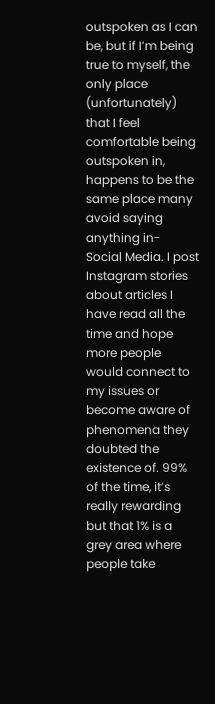outspoken as I can be, but if I’m being true to myself, the only place (unfortunately) that I feel comfortable being outspoken in, happens to be the same place many avoid saying anything in- Social Media. I post Instagram stories about articles I have read all the time and hope more people would connect to my issues or become aware of phenomena they doubted the existence of. 99% of the time, it’s really rewarding but that 1% is a grey area where people take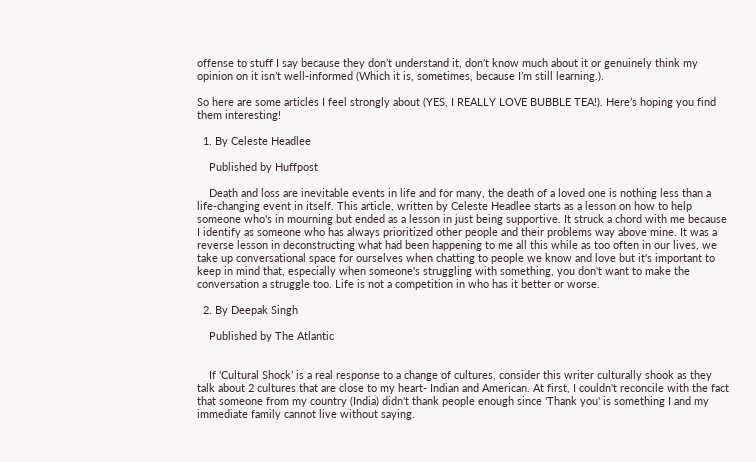offense to stuff I say because they don’t understand it, don’t know much about it or genuinely think my opinion on it isn’t well-informed (Which it is, sometimes, because I’m still learning.).

So here are some articles I feel strongly about (YES, I REALLY LOVE BUBBLE TEA!). Here’s hoping you find them interesting!

  1. By Celeste Headlee

    Published by Huffpost

    Death and loss are inevitable events in life and for many, the death of a loved one is nothing less than a life-changing event in itself. This article, written by Celeste Headlee starts as a lesson on how to help someone who's in mourning but ended as a lesson in just being supportive. It struck a chord with me because I identify as someone who has always prioritized other people and their problems way above mine. It was a reverse lesson in deconstructing what had been happening to me all this while as too often in our lives, we take up conversational space for ourselves when chatting to people we know and love but it's important to keep in mind that, especially when someone's struggling with something, you don't want to make the conversation a struggle too. Life is not a competition in who has it better or worse.

  2. By Deepak Singh

    Published by The Atlantic


    If ‘Cultural Shock’ is a real response to a change of cultures, consider this writer culturally shook as they talk about 2 cultures that are close to my heart- Indian and American. At first, I couldn't reconcile with the fact that someone from my country (India) didn't thank people enough since 'Thank you' is something I and my immediate family cannot live without saying.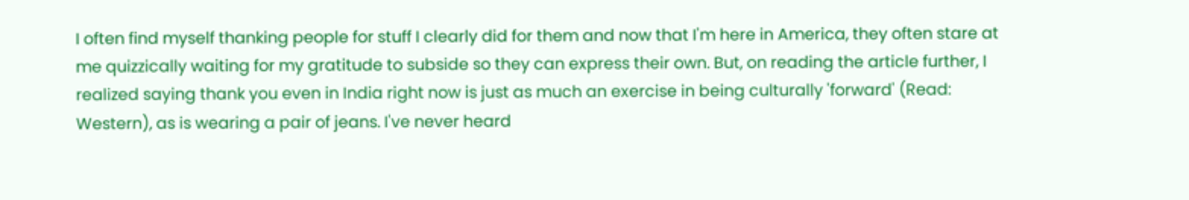I often find myself thanking people for stuff I clearly did for them and now that I'm here in America, they often stare at me quizzically waiting for my gratitude to subside so they can express their own. But, on reading the article further, I realized saying thank you even in India right now is just as much an exercise in being culturally 'forward' (Read: Western), as is wearing a pair of jeans. I've never heard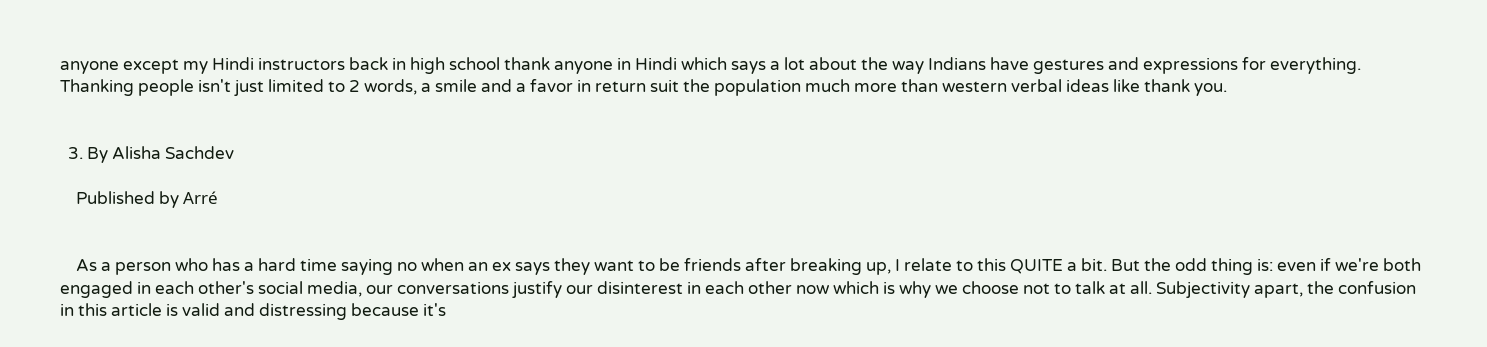anyone except my Hindi instructors back in high school thank anyone in Hindi which says a lot about the way Indians have gestures and expressions for everything. Thanking people isn't just limited to 2 words, a smile and a favor in return suit the population much more than western verbal ideas like thank you.


  3. By Alisha Sachdev

    Published by Arré


    As a person who has a hard time saying no when an ex says they want to be friends after breaking up, I relate to this QUITE a bit. But the odd thing is: even if we're both engaged in each other's social media, our conversations justify our disinterest in each other now which is why we choose not to talk at all. Subjectivity apart, the confusion in this article is valid and distressing because it's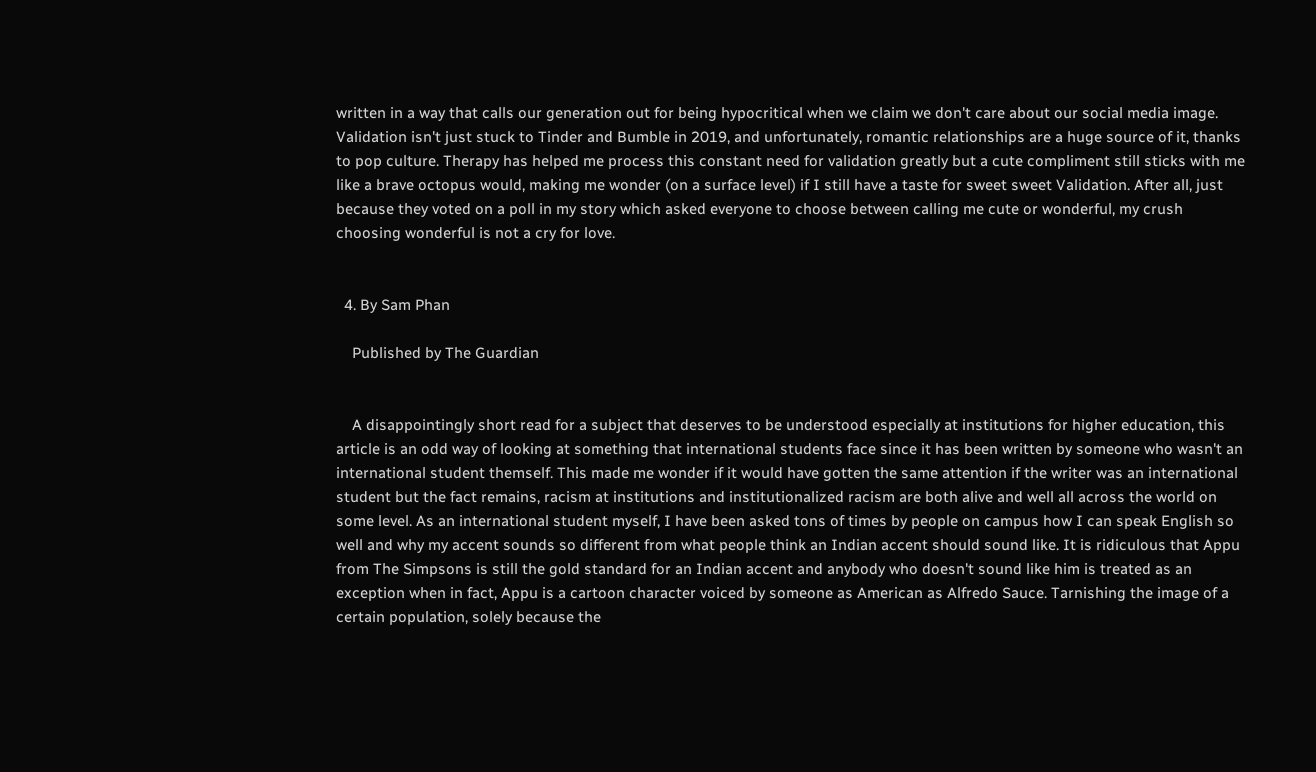written in a way that calls our generation out for being hypocritical when we claim we don't care about our social media image. Validation isn't just stuck to Tinder and Bumble in 2019, and unfortunately, romantic relationships are a huge source of it, thanks to pop culture. Therapy has helped me process this constant need for validation greatly but a cute compliment still sticks with me like a brave octopus would, making me wonder (on a surface level) if I still have a taste for sweet sweet Validation. After all, just because they voted on a poll in my story which asked everyone to choose between calling me cute or wonderful, my crush choosing wonderful is not a cry for love.


  4. By Sam Phan

    Published by The Guardian


    A disappointingly short read for a subject that deserves to be understood especially at institutions for higher education, this article is an odd way of looking at something that international students face since it has been written by someone who wasn't an international student themself. This made me wonder if it would have gotten the same attention if the writer was an international student but the fact remains, racism at institutions and institutionalized racism are both alive and well all across the world on some level. As an international student myself, I have been asked tons of times by people on campus how I can speak English so well and why my accent sounds so different from what people think an Indian accent should sound like. It is ridiculous that Appu from The Simpsons is still the gold standard for an Indian accent and anybody who doesn't sound like him is treated as an exception when in fact, Appu is a cartoon character voiced by someone as American as Alfredo Sauce. Tarnishing the image of a certain population, solely because the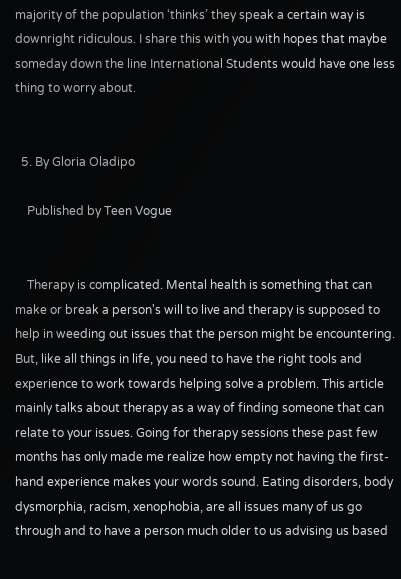majority of the population ‘thinks’ they speak a certain way is downright ridiculous. I share this with you with hopes that maybe someday down the line International Students would have one less thing to worry about.


  5. By Gloria Oladipo

    Published by Teen Vogue


    Therapy is complicated. Mental health is something that can make or break a person's will to live and therapy is supposed to help in weeding out issues that the person might be encountering. But, like all things in life, you need to have the right tools and experience to work towards helping solve a problem. This article mainly talks about therapy as a way of finding someone that can relate to your issues. Going for therapy sessions these past few months has only made me realize how empty not having the first-hand experience makes your words sound. Eating disorders, body dysmorphia, racism, xenophobia, are all issues many of us go through and to have a person much older to us advising us based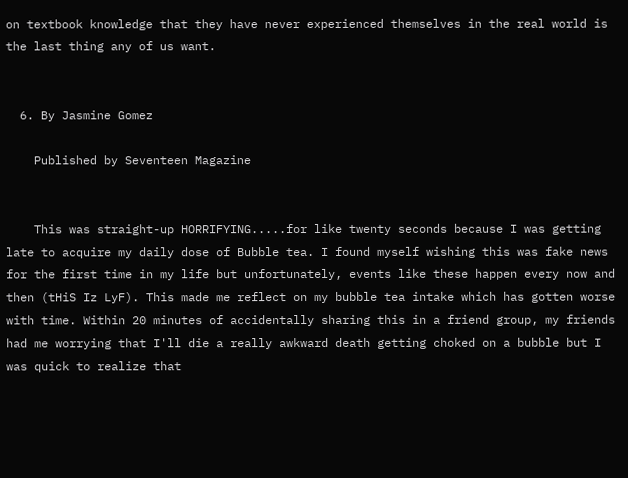on textbook knowledge that they have never experienced themselves in the real world is the last thing any of us want.


  6. By Jasmine Gomez

    Published by Seventeen Magazine


    This was straight-up HORRIFYING.....for like twenty seconds because I was getting late to acquire my daily dose of Bubble tea. I found myself wishing this was fake news for the first time in my life but unfortunately, events like these happen every now and then (tHiS Iz LyF). This made me reflect on my bubble tea intake which has gotten worse with time. Within 20 minutes of accidentally sharing this in a friend group, my friends had me worrying that I'll die a really awkward death getting choked on a bubble but I was quick to realize that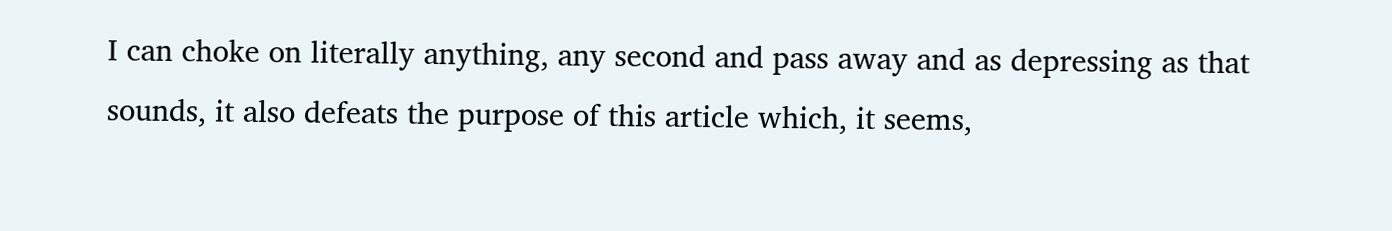I can choke on literally anything, any second and pass away and as depressing as that sounds, it also defeats the purpose of this article which, it seems,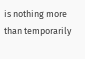is nothing more than temporarily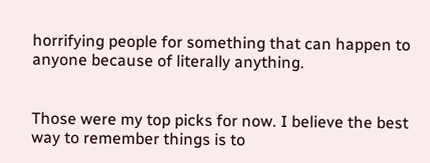horrifying people for something that can happen to anyone because of literally anything.


Those were my top picks for now. I believe the best way to remember things is to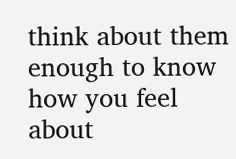think about them enough to know how you feel about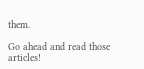them.

Go ahead and read those articles!